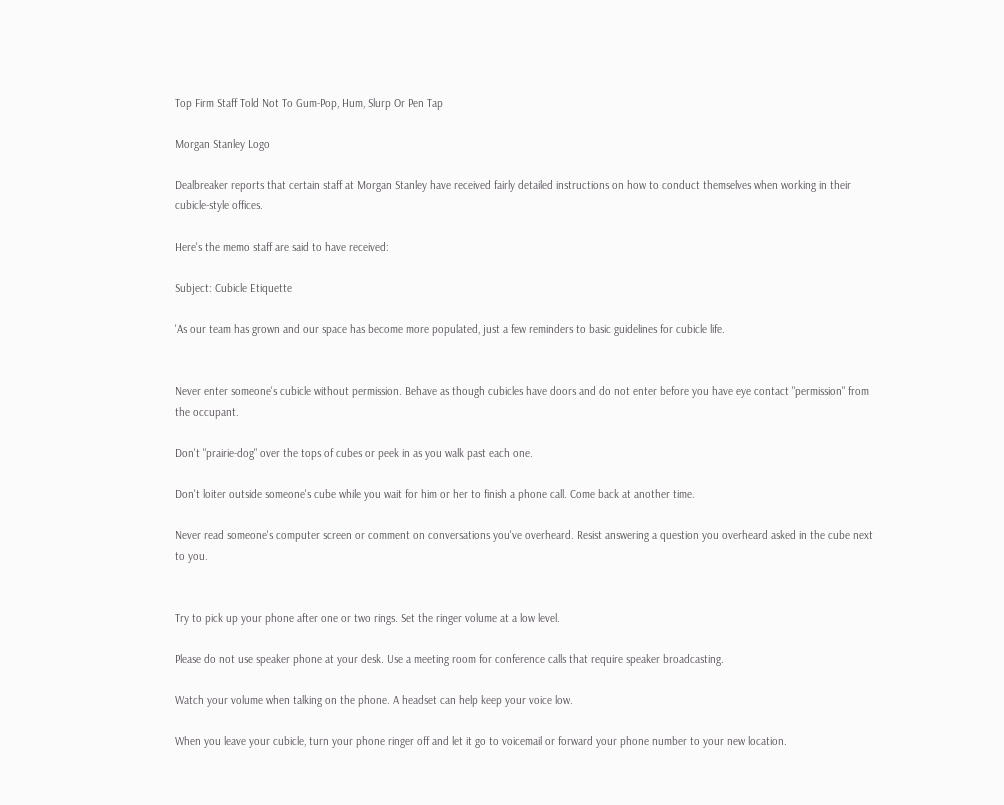Top Firm Staff Told Not To Gum-Pop, Hum, Slurp Or Pen Tap

Morgan Stanley Logo

Dealbreaker reports that certain staff at Morgan Stanley have received fairly detailed instructions on how to conduct themselves when working in their cubicle-style offices.

Here's the memo staff are said to have received:

Subject: Cubicle Etiquette

'As our team has grown and our space has become more populated, just a few reminders to basic guidelines for cubicle life.


Never enter someone's cubicle without permission. Behave as though cubicles have doors and do not enter before you have eye contact "permission" from the occupant.

Don't "prairie-dog" over the tops of cubes or peek in as you walk past each one.

Don't loiter outside someone's cube while you wait for him or her to finish a phone call. Come back at another time.

Never read someone's computer screen or comment on conversations you've overheard. Resist answering a question you overheard asked in the cube next to you.


Try to pick up your phone after one or two rings. Set the ringer volume at a low level.

Please do not use speaker phone at your desk. Use a meeting room for conference calls that require speaker broadcasting.

Watch your volume when talking on the phone. A headset can help keep your voice low.

When you leave your cubicle, turn your phone ringer off and let it go to voicemail or forward your phone number to your new location.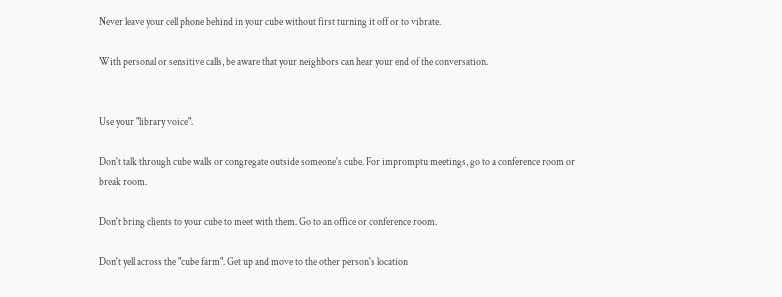Never leave your cell phone behind in your cube without first turning it off or to vibrate.

With personal or sensitive calls, be aware that your neighbors can hear your end of the conversation.


Use your "library voice".

Don't talk through cube walls or congregate outside someone's cube. For impromptu meetings, go to a conference room or break room.

Don't bring clients to your cube to meet with them. Go to an office or conference room.

Don't yell across the "cube farm". Get up and move to the other person's location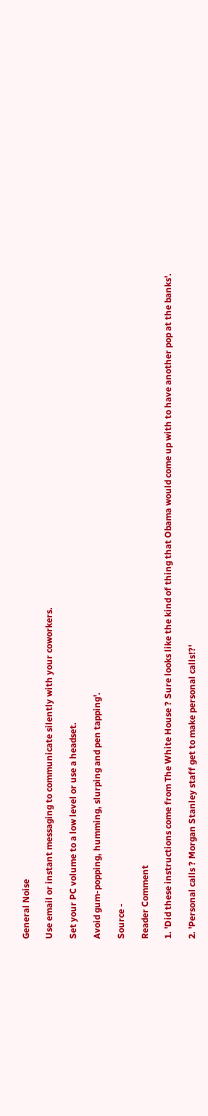General Noise

Use email or instant messaging to communicate silently with your coworkers.

Set your PC volume to a low level or use a headset.

Avoid gum-popping, humming, slurping and pen tapping'.

Source -

Reader Comment

1. 'Did these instructions come from The White House ? Sure looks like the kind of thing that Obama would come up with to have another pop at the banks'.

2. 'Personal calls ? Morgan Stanley staff get to make personal calls!?'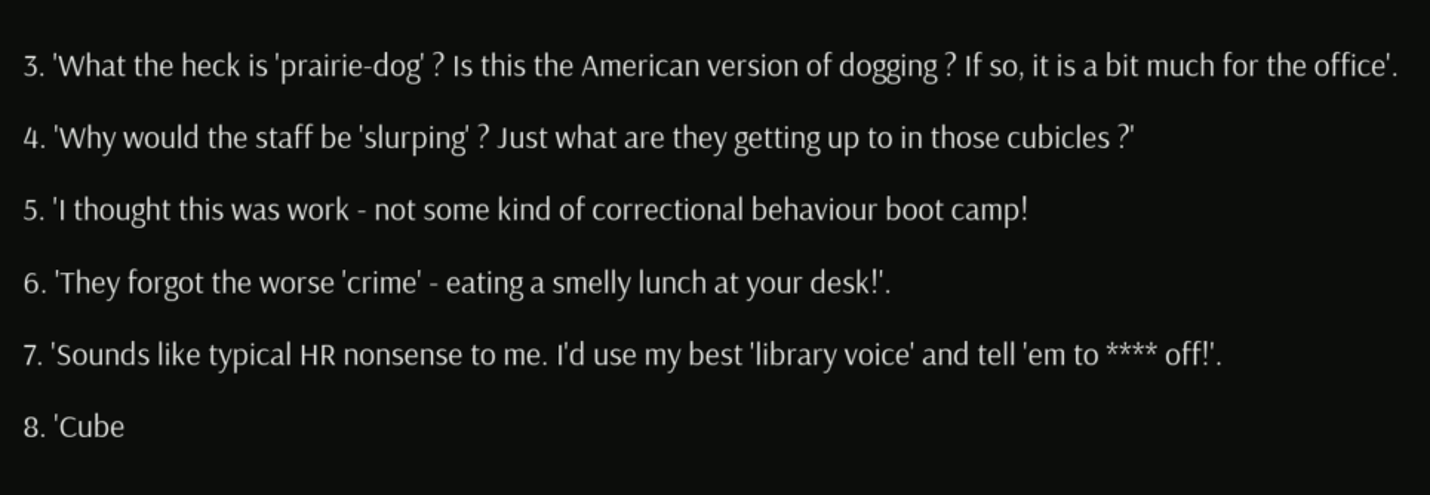3. 'What the heck is 'prairie-dog' ? Is this the American version of dogging ? If so, it is a bit much for the office'.

4. 'Why would the staff be 'slurping' ? Just what are they getting up to in those cubicles ?'

5. 'I thought this was work - not some kind of correctional behaviour boot camp!

6. 'They forgot the worse 'crime' - eating a smelly lunch at your desk!'.

7. 'Sounds like typical HR nonsense to me. I'd use my best 'library voice' and tell 'em to **** off!'.

8. 'Cube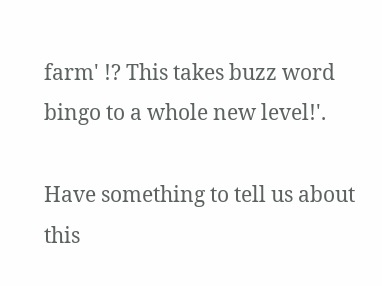farm' !? This takes buzz word bingo to a whole new level!'.

Have something to tell us about this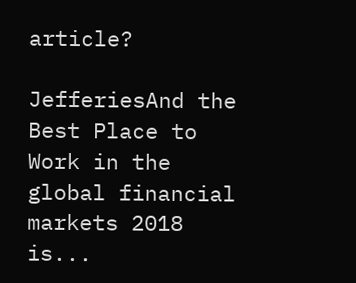article?

JefferiesAnd the Best Place to Work in the global financial markets 2018 is...